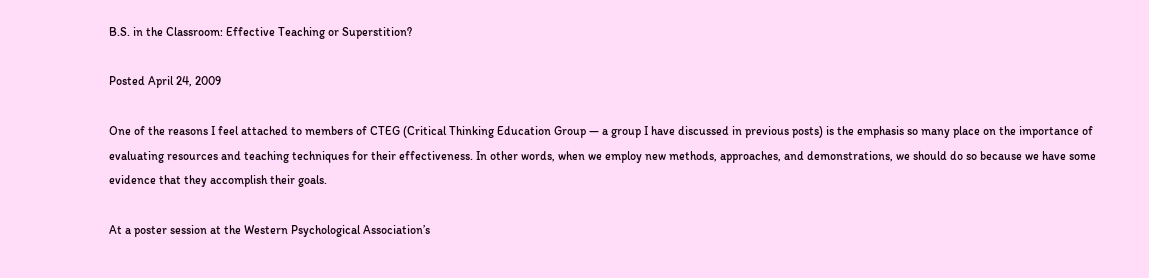B.S. in the Classroom: Effective Teaching or Superstition?

Posted April 24, 2009

One of the reasons I feel attached to members of CTEG (Critical Thinking Education Group — a group I have discussed in previous posts) is the emphasis so many place on the importance of evaluating resources and teaching techniques for their effectiveness. In other words, when we employ new methods, approaches, and demonstrations, we should do so because we have some evidence that they accomplish their goals.

At a poster session at the Western Psychological Association’s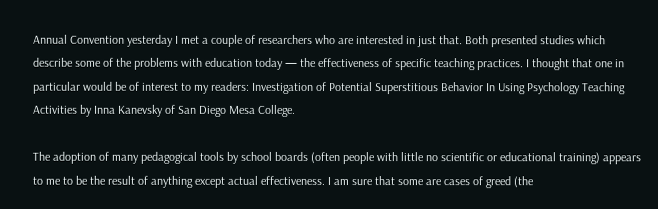Annual Convention yesterday I met a couple of researchers who are interested in just that. Both presented studies which describe some of the problems with education today — the effectiveness of specific teaching practices. I thought that one in particular would be of interest to my readers: Investigation of Potential Superstitious Behavior In Using Psychology Teaching Activities by Inna Kanevsky of San Diego Mesa College.

The adoption of many pedagogical tools by school boards (often people with little no scientific or educational training) appears to me to be the result of anything except actual effectiveness. I am sure that some are cases of greed (the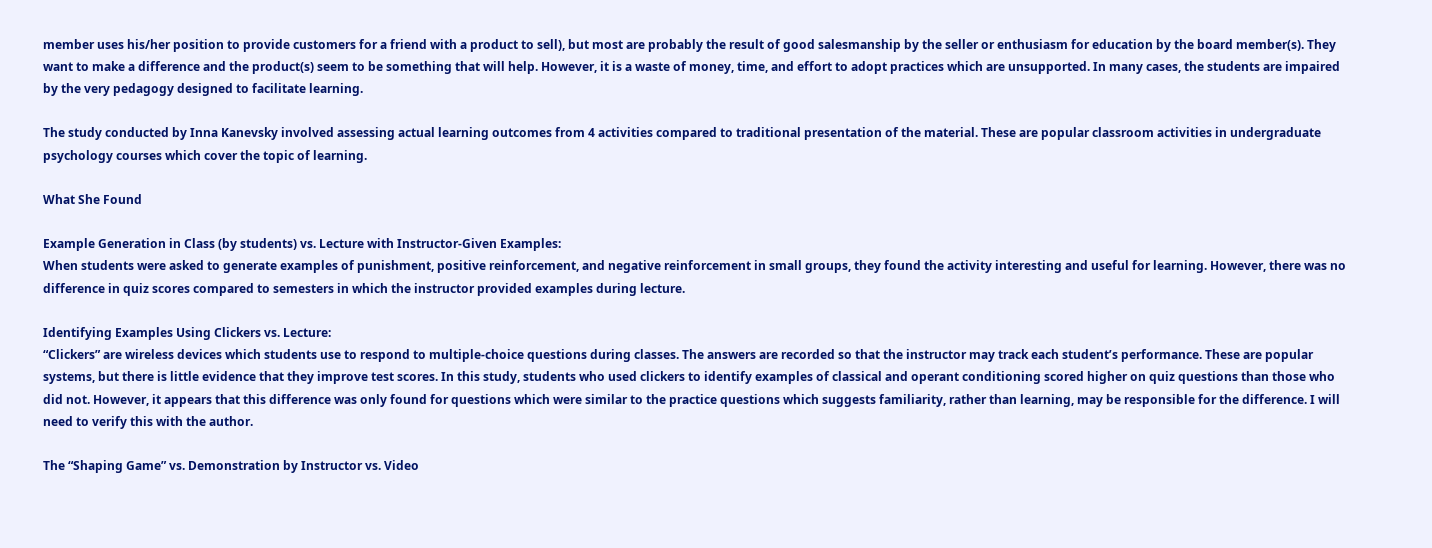member uses his/her position to provide customers for a friend with a product to sell), but most are probably the result of good salesmanship by the seller or enthusiasm for education by the board member(s). They want to make a difference and the product(s) seem to be something that will help. However, it is a waste of money, time, and effort to adopt practices which are unsupported. In many cases, the students are impaired by the very pedagogy designed to facilitate learning.

The study conducted by Inna Kanevsky involved assessing actual learning outcomes from 4 activities compared to traditional presentation of the material. These are popular classroom activities in undergraduate psychology courses which cover the topic of learning.

What She Found

Example Generation in Class (by students) vs. Lecture with Instructor-Given Examples:
When students were asked to generate examples of punishment, positive reinforcement, and negative reinforcement in small groups, they found the activity interesting and useful for learning. However, there was no difference in quiz scores compared to semesters in which the instructor provided examples during lecture.

Identifying Examples Using Clickers vs. Lecture:
“Clickers” are wireless devices which students use to respond to multiple-choice questions during classes. The answers are recorded so that the instructor may track each student’s performance. These are popular systems, but there is little evidence that they improve test scores. In this study, students who used clickers to identify examples of classical and operant conditioning scored higher on quiz questions than those who did not. However, it appears that this difference was only found for questions which were similar to the practice questions which suggests familiarity, rather than learning, may be responsible for the difference. I will need to verify this with the author.

The “Shaping Game” vs. Demonstration by Instructor vs. Video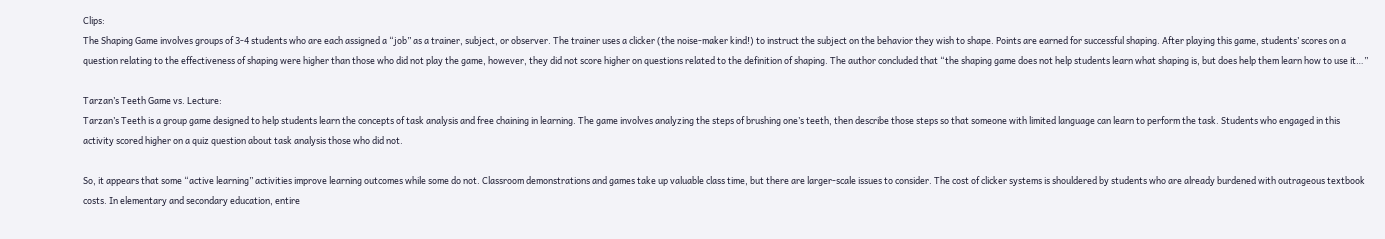Clips:
The Shaping Game involves groups of 3-4 students who are each assigned a “job” as a trainer, subject, or observer. The trainer uses a clicker (the noise-maker kind!) to instruct the subject on the behavior they wish to shape. Points are earned for successful shaping. After playing this game, students’ scores on a question relating to the effectiveness of shaping were higher than those who did not play the game, however, they did not score higher on questions related to the definition of shaping. The author concluded that “the shaping game does not help students learn what shaping is, but does help them learn how to use it…”

Tarzan’s Teeth Game vs. Lecture:
Tarzan’s Teeth is a group game designed to help students learn the concepts of task analysis and free chaining in learning. The game involves analyzing the steps of brushing one’s teeth, then describe those steps so that someone with limited language can learn to perform the task. Students who engaged in this activity scored higher on a quiz question about task analysis those who did not.

So, it appears that some “active learning” activities improve learning outcomes while some do not. Classroom demonstrations and games take up valuable class time, but there are larger-scale issues to consider. The cost of clicker systems is shouldered by students who are already burdened with outrageous textbook costs. In elementary and secondary education, entire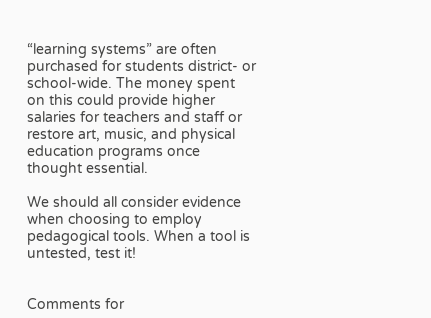“learning systems” are often purchased for students district- or school-wide. The money spent on this could provide higher salaries for teachers and staff or restore art, music, and physical education programs once thought essential.

We should all consider evidence when choosing to employ pedagogical tools. When a tool is untested, test it!


Comments for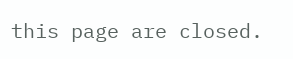this page are closed.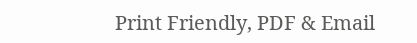Print Friendly, PDF & Email